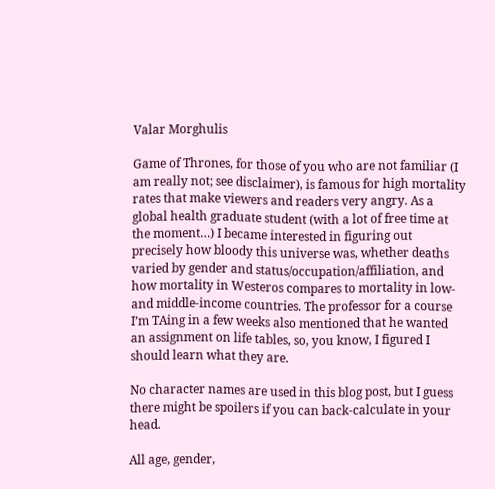Valar Morghulis

Game of Thrones, for those of you who are not familiar (I am really not; see disclaimer), is famous for high mortality rates that make viewers and readers very angry. As a global health graduate student (with a lot of free time at the moment…) I became interested in figuring out precisely how bloody this universe was, whether deaths varied by gender and status/occupation/affiliation, and how mortality in Westeros compares to mortality in low- and middle-income countries. The professor for a course I’m TAing in a few weeks also mentioned that he wanted an assignment on life tables, so, you know, I figured I should learn what they are.

No character names are used in this blog post, but I guess there might be spoilers if you can back-calculate in your head.

All age, gender,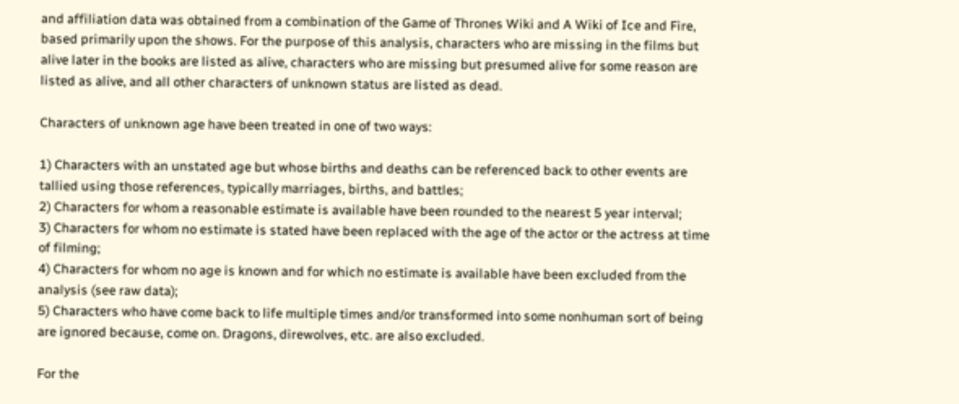and affiliation data was obtained from a combination of the Game of Thrones Wiki and A Wiki of Ice and Fire, based primarily upon the shows. For the purpose of this analysis, characters who are missing in the films but alive later in the books are listed as alive, characters who are missing but presumed alive for some reason are listed as alive, and all other characters of unknown status are listed as dead.

Characters of unknown age have been treated in one of two ways:

1) Characters with an unstated age but whose births and deaths can be referenced back to other events are tallied using those references, typically marriages, births, and battles;
2) Characters for whom a reasonable estimate is available have been rounded to the nearest 5 year interval;
3) Characters for whom no estimate is stated have been replaced with the age of the actor or the actress at time of filming;
4) Characters for whom no age is known and for which no estimate is available have been excluded from the analysis (see raw data);
5) Characters who have come back to life multiple times and/or transformed into some nonhuman sort of being are ignored because, come on. Dragons, direwolves, etc. are also excluded.

For the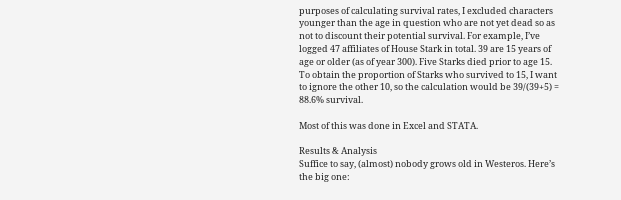purposes of calculating survival rates, I excluded characters younger than the age in question who are not yet dead so as not to discount their potential survival. For example, I’ve logged 47 affiliates of House Stark in total. 39 are 15 years of age or older (as of year 300). Five Starks died prior to age 15. To obtain the proportion of Starks who survived to 15, I want to ignore the other 10, so the calculation would be 39/(39+5) = 88.6% survival.

Most of this was done in Excel and STATA.

Results & Analysis
Suffice to say, (almost) nobody grows old in Westeros. Here’s the big one: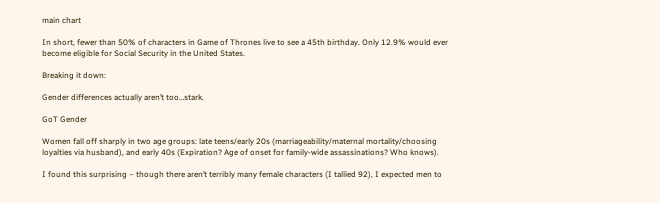main chart

In short, fewer than 50% of characters in Game of Thrones live to see a 45th birthday. Only 12.9% would ever become eligible for Social Security in the United States.

Breaking it down:

Gender differences actually aren’t too…stark.

GoT Gender

Women fall off sharply in two age groups: late teens/early 20s (marriageability/maternal mortality/choosing loyalties via husband), and early 40s (Expiration? Age of onset for family-wide assassinations? Who knows).

I found this surprising – though there aren’t terribly many female characters (I tallied 92), I expected men to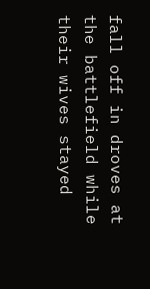fall off in droves at the battlefield while their wives stayed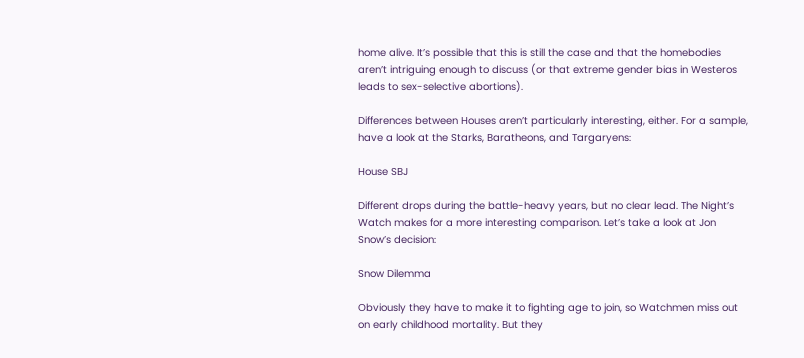home alive. It’s possible that this is still the case and that the homebodies aren’t intriguing enough to discuss (or that extreme gender bias in Westeros leads to sex-selective abortions).

Differences between Houses aren’t particularly interesting, either. For a sample, have a look at the Starks, Baratheons, and Targaryens:

House SBJ

Different drops during the battle-heavy years, but no clear lead. The Night’s Watch makes for a more interesting comparison. Let’s take a look at Jon Snow’s decision:

Snow Dilemma

Obviously they have to make it to fighting age to join, so Watchmen miss out on early childhood mortality. But they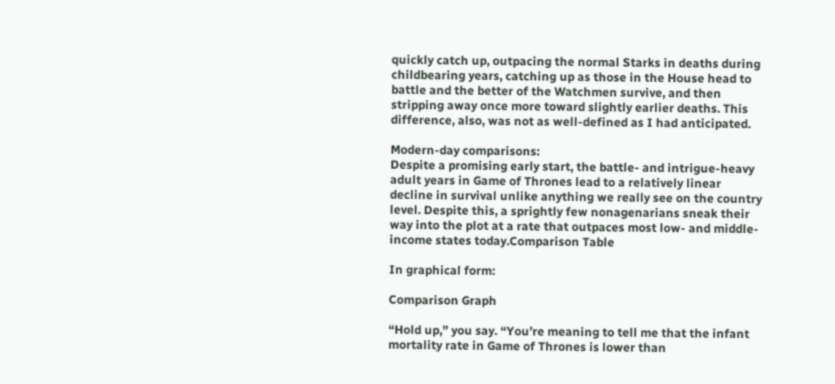quickly catch up, outpacing the normal Starks in deaths during childbearing years, catching up as those in the House head to battle and the better of the Watchmen survive, and then stripping away once more toward slightly earlier deaths. This difference, also, was not as well-defined as I had anticipated.

Modern-day comparisons:
Despite a promising early start, the battle- and intrigue-heavy adult years in Game of Thrones lead to a relatively linear decline in survival unlike anything we really see on the country level. Despite this, a sprightly few nonagenarians sneak their way into the plot at a rate that outpaces most low- and middle-income states today.Comparison Table

In graphical form:

Comparison Graph

“Hold up,” you say. “You’re meaning to tell me that the infant mortality rate in Game of Thrones is lower than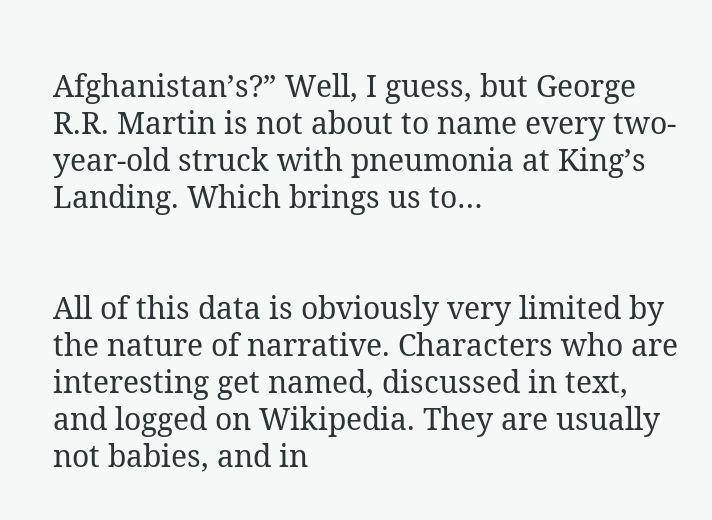Afghanistan’s?” Well, I guess, but George R.R. Martin is not about to name every two-year-old struck with pneumonia at King’s Landing. Which brings us to…


All of this data is obviously very limited by the nature of narrative. Characters who are interesting get named, discussed in text, and logged on Wikipedia. They are usually not babies, and in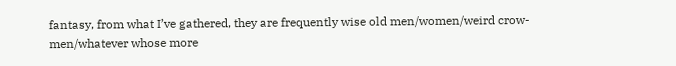fantasy, from what I’ve gathered, they are frequently wise old men/women/weird crow-men/whatever whose more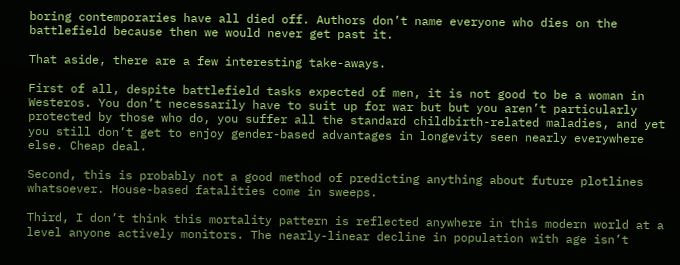boring contemporaries have all died off. Authors don’t name everyone who dies on the battlefield because then we would never get past it.

That aside, there are a few interesting take-aways.

First of all, despite battlefield tasks expected of men, it is not good to be a woman in Westeros. You don’t necessarily have to suit up for war but but you aren’t particularly protected by those who do, you suffer all the standard childbirth-related maladies, and yet you still don’t get to enjoy gender-based advantages in longevity seen nearly everywhere else. Cheap deal.

Second, this is probably not a good method of predicting anything about future plotlines whatsoever. House-based fatalities come in sweeps.

Third, I don’t think this mortality pattern is reflected anywhere in this modern world at a level anyone actively monitors. The nearly-linear decline in population with age isn’t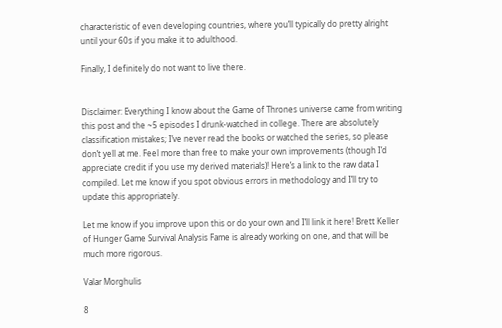characteristic of even developing countries, where you’ll typically do pretty alright until your 60s if you make it to adulthood.

Finally, I definitely do not want to live there.


Disclaimer: Everything I know about the Game of Thrones universe came from writing this post and the ~5 episodes I drunk-watched in college. There are absolutely classification mistakes; I’ve never read the books or watched the series, so please don’t yell at me. Feel more than free to make your own improvements (though I’d appreciate credit if you use my derived materials)! Here’s a link to the raw data I compiled. Let me know if you spot obvious errors in methodology and I’ll try to update this appropriately.

Let me know if you improve upon this or do your own and I’ll link it here! Brett Keller of Hunger Game Survival Analysis Fame is already working on one, and that will be much more rigorous.

Valar Morghulis

8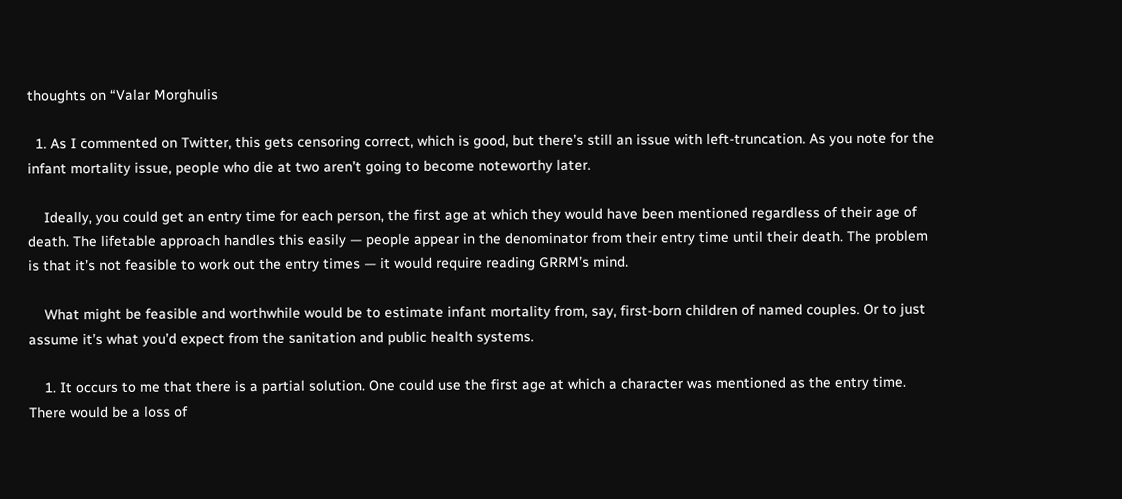thoughts on “Valar Morghulis

  1. As I commented on Twitter, this gets censoring correct, which is good, but there’s still an issue with left-truncation. As you note for the infant mortality issue, people who die at two aren’t going to become noteworthy later.

    Ideally, you could get an entry time for each person, the first age at which they would have been mentioned regardless of their age of death. The lifetable approach handles this easily — people appear in the denominator from their entry time until their death. The problem is that it’s not feasible to work out the entry times — it would require reading GRRM’s mind.

    What might be feasible and worthwhile would be to estimate infant mortality from, say, first-born children of named couples. Or to just assume it’s what you’d expect from the sanitation and public health systems.

    1. It occurs to me that there is a partial solution. One could use the first age at which a character was mentioned as the entry time. There would be a loss of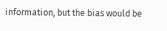information, but the bias would be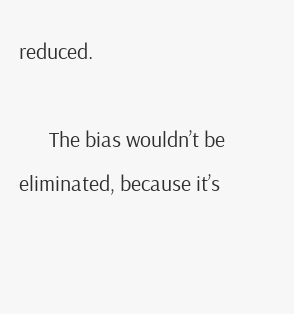reduced.

      The bias wouldn’t be eliminated, because it’s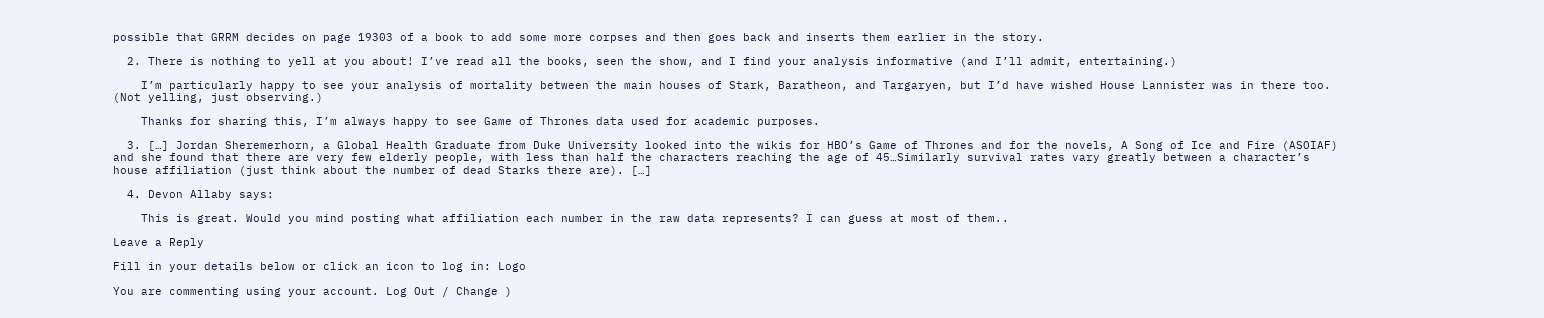possible that GRRM decides on page 19303 of a book to add some more corpses and then goes back and inserts them earlier in the story.

  2. There is nothing to yell at you about! I’ve read all the books, seen the show, and I find your analysis informative (and I’ll admit, entertaining.)

    I’m particularly happy to see your analysis of mortality between the main houses of Stark, Baratheon, and Targaryen, but I’d have wished House Lannister was in there too. (Not yelling, just observing.)

    Thanks for sharing this, I’m always happy to see Game of Thrones data used for academic purposes.

  3. […] Jordan Sheremerhorn, a Global Health Graduate from Duke University looked into the wikis for HBO’s Game of Thrones and for the novels, A Song of Ice and Fire (ASOIAF) and she found that there are very few elderly people, with less than half the characters reaching the age of 45…Similarly survival rates vary greatly between a character’s house affiliation (just think about the number of dead Starks there are). […]

  4. Devon Allaby says:

    This is great. Would you mind posting what affiliation each number in the raw data represents? I can guess at most of them..

Leave a Reply

Fill in your details below or click an icon to log in: Logo

You are commenting using your account. Log Out / Change )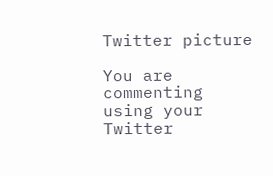Twitter picture

You are commenting using your Twitter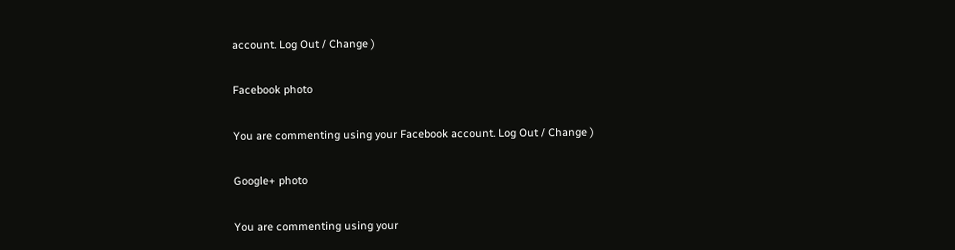account. Log Out / Change )

Facebook photo

You are commenting using your Facebook account. Log Out / Change )

Google+ photo

You are commenting using your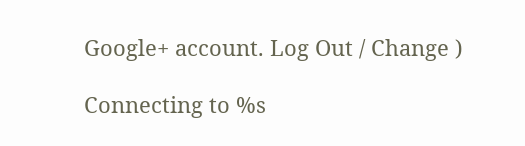Google+ account. Log Out / Change )

Connecting to %s